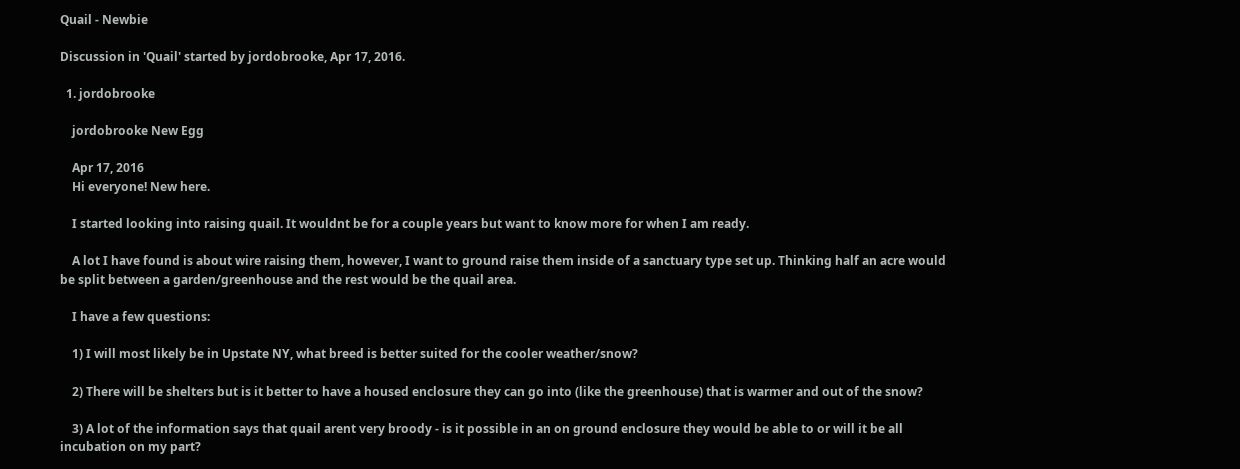Quail - Newbie

Discussion in 'Quail' started by jordobrooke, Apr 17, 2016.

  1. jordobrooke

    jordobrooke New Egg

    Apr 17, 2016
    Hi everyone! New here.

    I started looking into raising quail. It wouldnt be for a couple years but want to know more for when I am ready.

    A lot I have found is about wire raising them, however, I want to ground raise them inside of a sanctuary type set up. Thinking half an acre would be split between a garden/greenhouse and the rest would be the quail area.

    I have a few questions:

    1) I will most likely be in Upstate NY, what breed is better suited for the cooler weather/snow?

    2) There will be shelters but is it better to have a housed enclosure they can go into (like the greenhouse) that is warmer and out of the snow?

    3) A lot of the information says that quail arent very broody - is it possible in an on ground enclosure they would be able to or will it be all incubation on my part?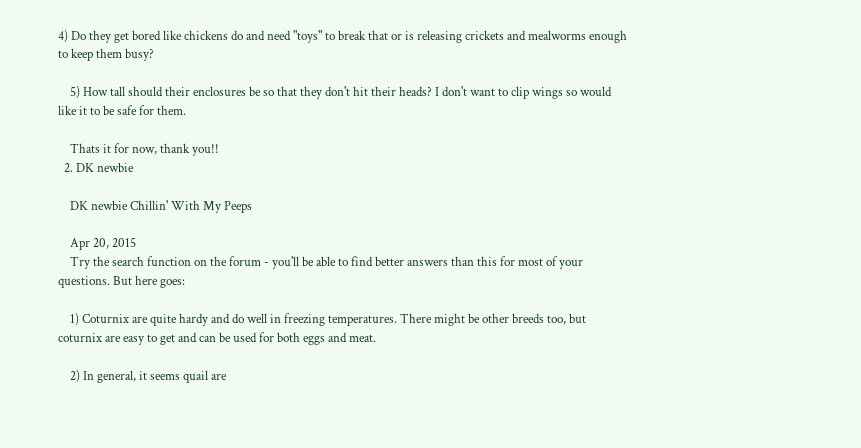4) Do they get bored like chickens do and need "toys" to break that or is releasing crickets and mealworms enough to keep them busy?

    5) How tall should their enclosures be so that they don't hit their heads? I don't want to clip wings so would like it to be safe for them.

    Thats it for now, thank you!!
  2. DK newbie

    DK newbie Chillin' With My Peeps

    Apr 20, 2015
    Try the search function on the forum - you'll be able to find better answers than this for most of your questions. But here goes:

    1) Coturnix are quite hardy and do well in freezing temperatures. There might be other breeds too, but coturnix are easy to get and can be used for both eggs and meat.

    2) In general, it seems quail are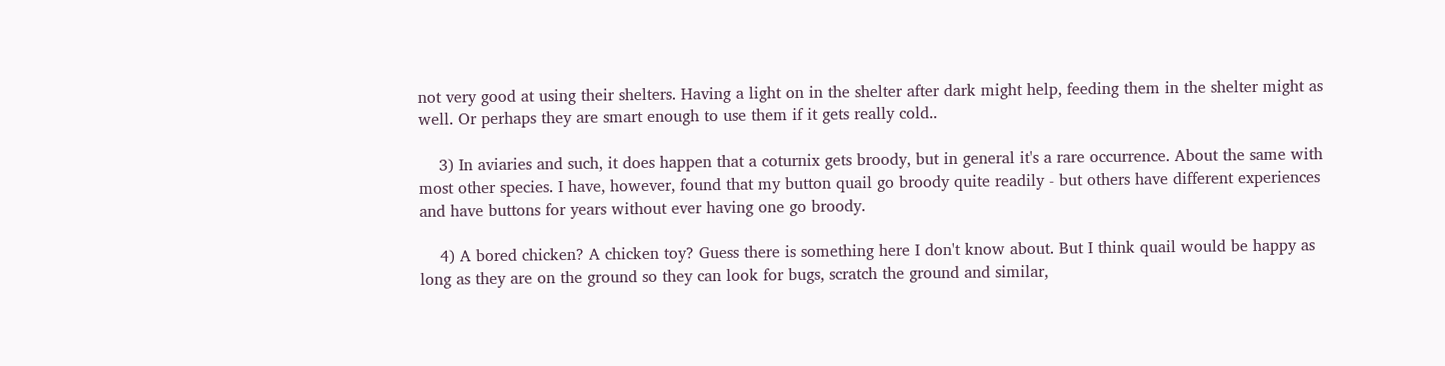not very good at using their shelters. Having a light on in the shelter after dark might help, feeding them in the shelter might as well. Or perhaps they are smart enough to use them if it gets really cold..

    3) In aviaries and such, it does happen that a coturnix gets broody, but in general it's a rare occurrence. About the same with most other species. I have, however, found that my button quail go broody quite readily - but others have different experiences and have buttons for years without ever having one go broody.

    4) A bored chicken? A chicken toy? Guess there is something here I don't know about. But I think quail would be happy as long as they are on the ground so they can look for bugs, scratch the ground and similar,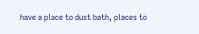have a place to dust bath, places to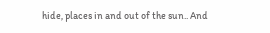hide, places in and out of the sun.. And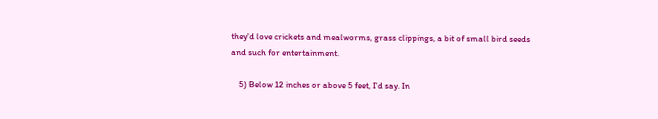they'd love crickets and mealworms, grass clippings, a bit of small bird seeds and such for entertainment.

    5) Below 12 inches or above 5 feet, I'd say. In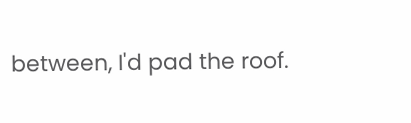between, I'd pad the roof.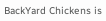BackYard Chickens is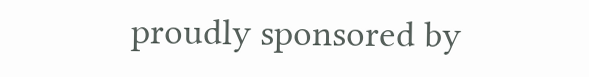proudly sponsored by